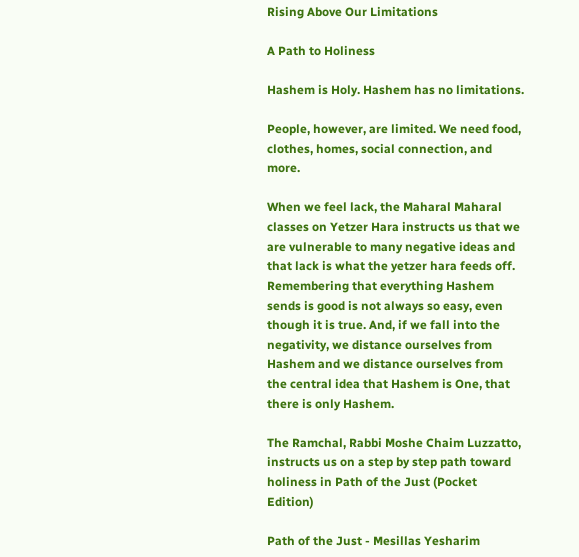Rising Above Our Limitations

A Path to Holiness

Hashem is Holy. Hashem has no limitations.

People, however, are limited. We need food, clothes, homes, social connection, and more.

When we feel lack, the Maharal Maharal classes on Yetzer Hara instructs us that we are vulnerable to many negative ideas and that lack is what the yetzer hara feeds off. Remembering that everything Hashem sends is good is not always so easy, even though it is true. And, if we fall into the negativity, we distance ourselves from Hashem and we distance ourselves from the central idea that Hashem is One, that there is only Hashem.

The Ramchal, Rabbi Moshe Chaim Luzzatto, instructs us on a step by step path toward holiness in Path of the Just (Pocket Edition)

Path of the Just - Mesillas Yesharim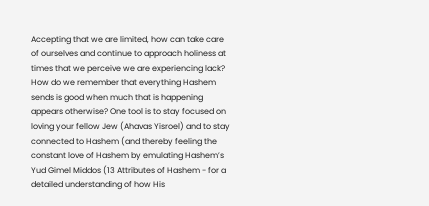Accepting that we are limited, how can take care of ourselves and continue to approach holiness at times that we perceive we are experiencing lack? How do we remember that everything Hashem sends is good when much that is happening appears otherwise? One tool is to stay focused on loving your fellow Jew (Ahavas Yisroel) and to stay connected to Hashem (and thereby feeling the constant love of Hashem by emulating Hashem’s Yud Gimel Middos (13 Attributes of Hashem - for a detailed understanding of how His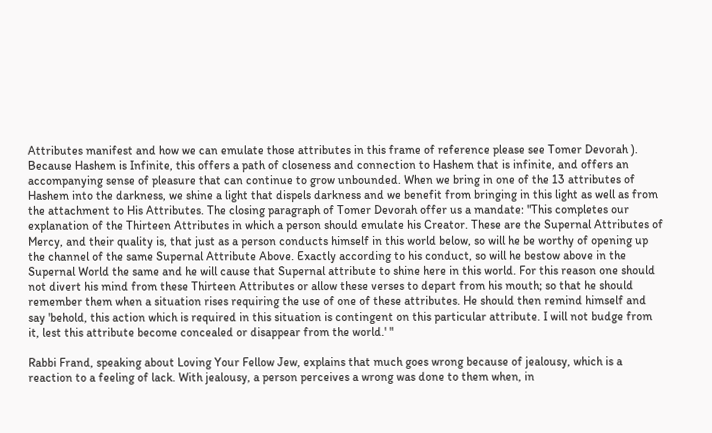Attributes manifest and how we can emulate those attributes in this frame of reference please see Tomer Devorah ). Because Hashem is Infinite, this offers a path of closeness and connection to Hashem that is infinite, and offers an accompanying sense of pleasure that can continue to grow unbounded. When we bring in one of the 13 attributes of Hashem into the darkness, we shine a light that dispels darkness and we benefit from bringing in this light as well as from the attachment to His Attributes. The closing paragraph of Tomer Devorah offer us a mandate: "This completes our explanation of the Thirteen Attributes in which a person should emulate his Creator. These are the Supernal Attributes of Mercy, and their quality is, that just as a person conducts himself in this world below, so will he be worthy of opening up the channel of the same Supernal Attribute Above. Exactly according to his conduct, so will he bestow above in the Supernal World the same and he will cause that Supernal attribute to shine here in this world. For this reason one should not divert his mind from these Thirteen Attributes or allow these verses to depart from his mouth; so that he should remember them when a situation rises requiring the use of one of these attributes. He should then remind himself and say 'behold, this action which is required in this situation is contingent on this particular attribute. I will not budge from it, lest this attribute become concealed or disappear from the world.' "

Rabbi Frand, speaking about Loving Your Fellow Jew, explains that much goes wrong because of jealousy, which is a reaction to a feeling of lack. With jealousy, a person perceives a wrong was done to them when, in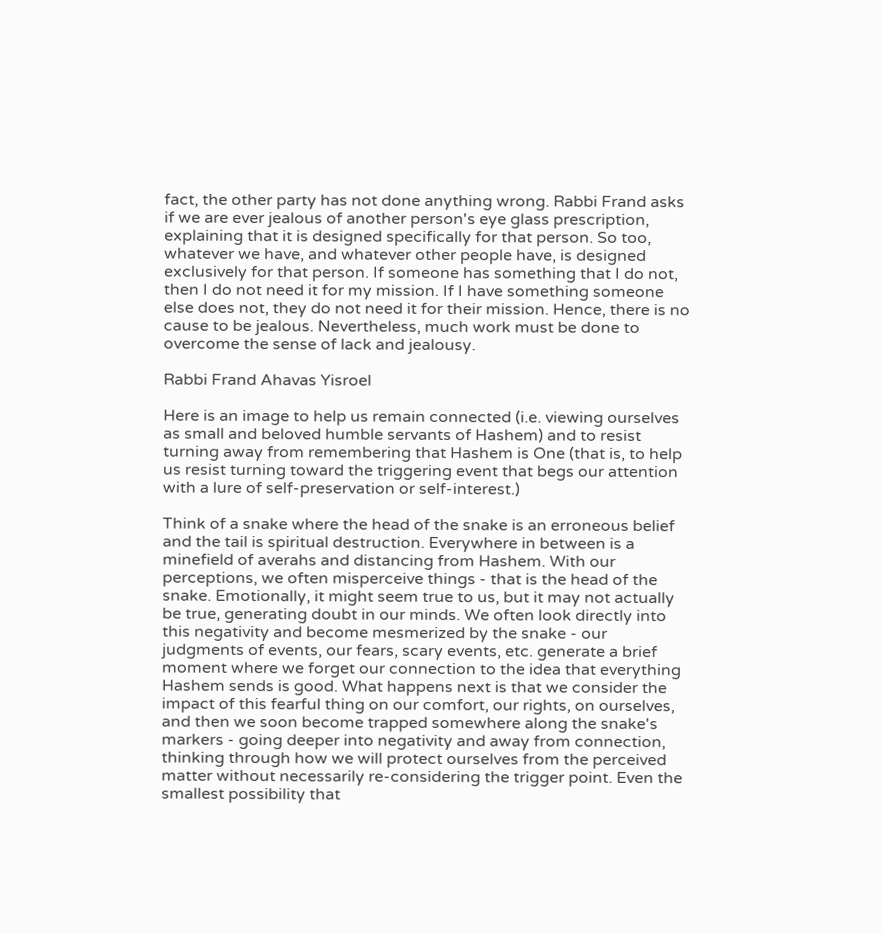fact, the other party has not done anything wrong. Rabbi Frand asks if we are ever jealous of another person's eye glass prescription, explaining that it is designed specifically for that person. So too, whatever we have, and whatever other people have, is designed exclusively for that person. If someone has something that I do not, then I do not need it for my mission. If I have something someone else does not, they do not need it for their mission. Hence, there is no cause to be jealous. Nevertheless, much work must be done to overcome the sense of lack and jealousy.

Rabbi Frand Ahavas Yisroel

Here is an image to help us remain connected (i.e. viewing ourselves as small and beloved humble servants of Hashem) and to resist turning away from remembering that Hashem is One (that is, to help us resist turning toward the triggering event that begs our attention with a lure of self-preservation or self-interest.)

Think of a snake where the head of the snake is an erroneous belief and the tail is spiritual destruction. Everywhere in between is a minefield of averahs and distancing from Hashem. With our perceptions, we often misperceive things - that is the head of the snake. Emotionally, it might seem true to us, but it may not actually be true, generating doubt in our minds. We often look directly into this negativity and become mesmerized by the snake - our judgments of events, our fears, scary events, etc. generate a brief moment where we forget our connection to the idea that everything Hashem sends is good. What happens next is that we consider the impact of this fearful thing on our comfort, our rights, on ourselves, and then we soon become trapped somewhere along the snake's markers - going deeper into negativity and away from connection, thinking through how we will protect ourselves from the perceived matter without necessarily re-considering the trigger point. Even the smallest possibility that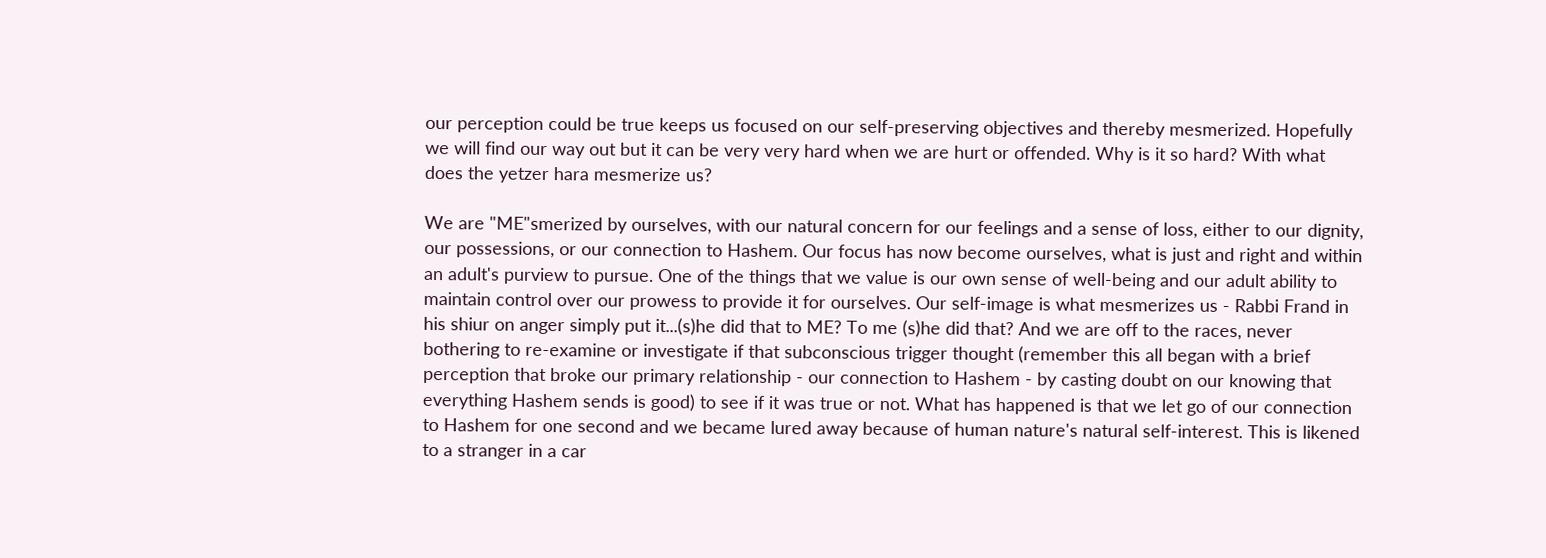our perception could be true keeps us focused on our self-preserving objectives and thereby mesmerized. Hopefully we will find our way out but it can be very very hard when we are hurt or offended. Why is it so hard? With what does the yetzer hara mesmerize us?

We are "ME"smerized by ourselves, with our natural concern for our feelings and a sense of loss, either to our dignity, our possessions, or our connection to Hashem. Our focus has now become ourselves, what is just and right and within an adult's purview to pursue. One of the things that we value is our own sense of well-being and our adult ability to maintain control over our prowess to provide it for ourselves. Our self-image is what mesmerizes us - Rabbi Frand in his shiur on anger simply put it...(s)he did that to ME? To me (s)he did that? And we are off to the races, never bothering to re-examine or investigate if that subconscious trigger thought (remember this all began with a brief perception that broke our primary relationship - our connection to Hashem - by casting doubt on our knowing that everything Hashem sends is good) to see if it was true or not. What has happened is that we let go of our connection to Hashem for one second and we became lured away because of human nature's natural self-interest. This is likened to a stranger in a car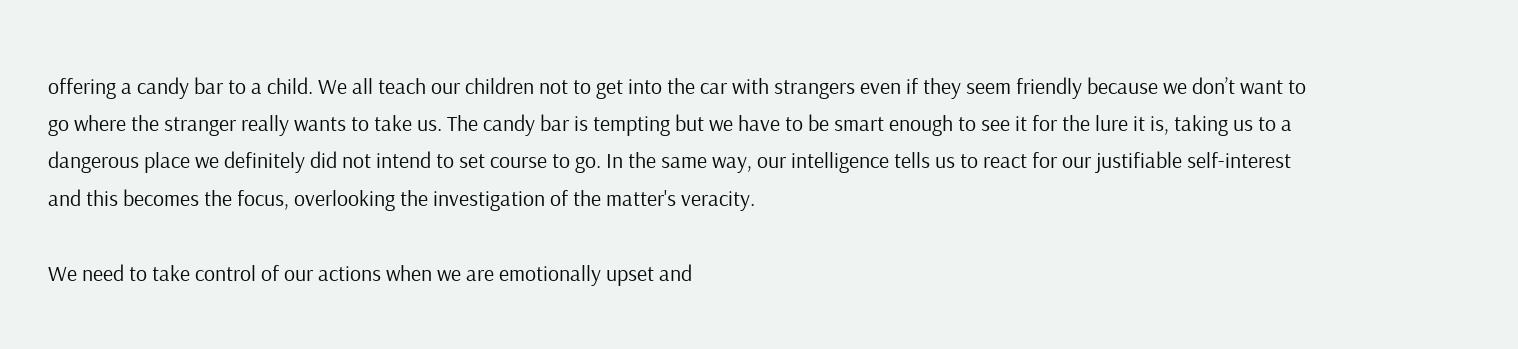offering a candy bar to a child. We all teach our children not to get into the car with strangers even if they seem friendly because we don’t want to go where the stranger really wants to take us. The candy bar is tempting but we have to be smart enough to see it for the lure it is, taking us to a dangerous place we definitely did not intend to set course to go. In the same way, our intelligence tells us to react for our justifiable self-interest and this becomes the focus, overlooking the investigation of the matter's veracity.

We need to take control of our actions when we are emotionally upset and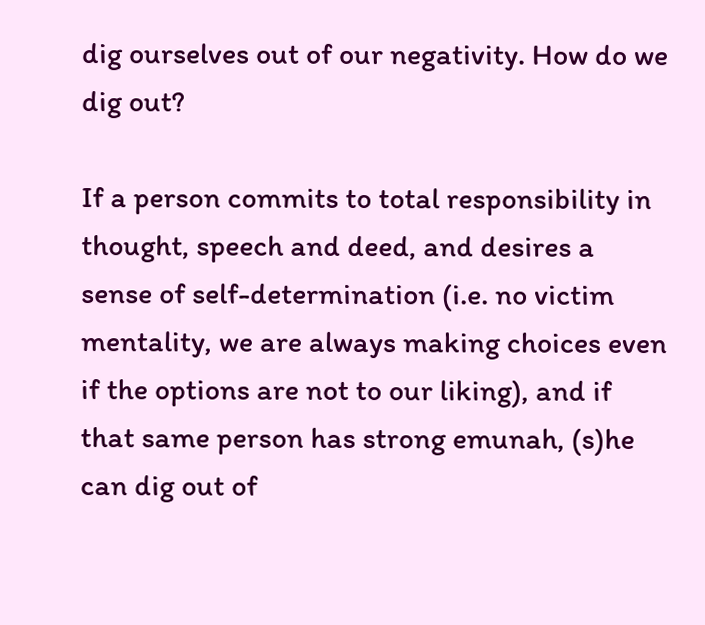dig ourselves out of our negativity. How do we dig out?

If a person commits to total responsibility in thought, speech and deed, and desires a sense of self-determination (i.e. no victim mentality, we are always making choices even if the options are not to our liking), and if that same person has strong emunah, (s)he can dig out of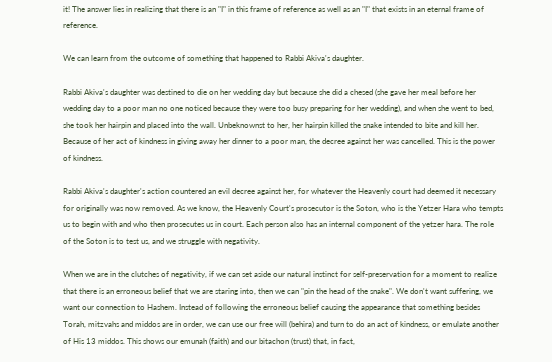it! The answer lies in realizing that there is an "I" in this frame of reference as well as an "I" that exists in an eternal frame of reference.

We can learn from the outcome of something that happened to Rabbi Akiva's daughter.

Rabbi Akiva's daughter was destined to die on her wedding day but because she did a chesed (she gave her meal before her wedding day to a poor man no one noticed because they were too busy preparing for her wedding), and when she went to bed, she took her hairpin and placed into the wall. Unbeknownst to her, her hairpin killed the snake intended to bite and kill her. Because of her act of kindness in giving away her dinner to a poor man, the decree against her was cancelled. This is the power of kindness.

Rabbi Akiva's daughter's action countered an evil decree against her, for whatever the Heavenly court had deemed it necessary for originally was now removed. As we know, the Heavenly Court's prosecutor is the Soton, who is the Yetzer Hara who tempts us to begin with and who then prosecutes us in court. Each person also has an internal component of the yetzer hara. The role of the Soton is to test us, and we struggle with negativity.

When we are in the clutches of negativity, if we can set aside our natural instinct for self-preservation for a moment to realize that there is an erroneous belief that we are staring into, then we can "pin the head of the snake". We don't want suffering, we want our connection to Hashem. Instead of following the erroneous belief causing the appearance that something besides Torah, mitzvahs and middos are in order, we can use our free will (behira) and turn to do an act of kindness, or emulate another of His 13 middos. This shows our emunah (faith) and our bitachon (trust) that, in fact,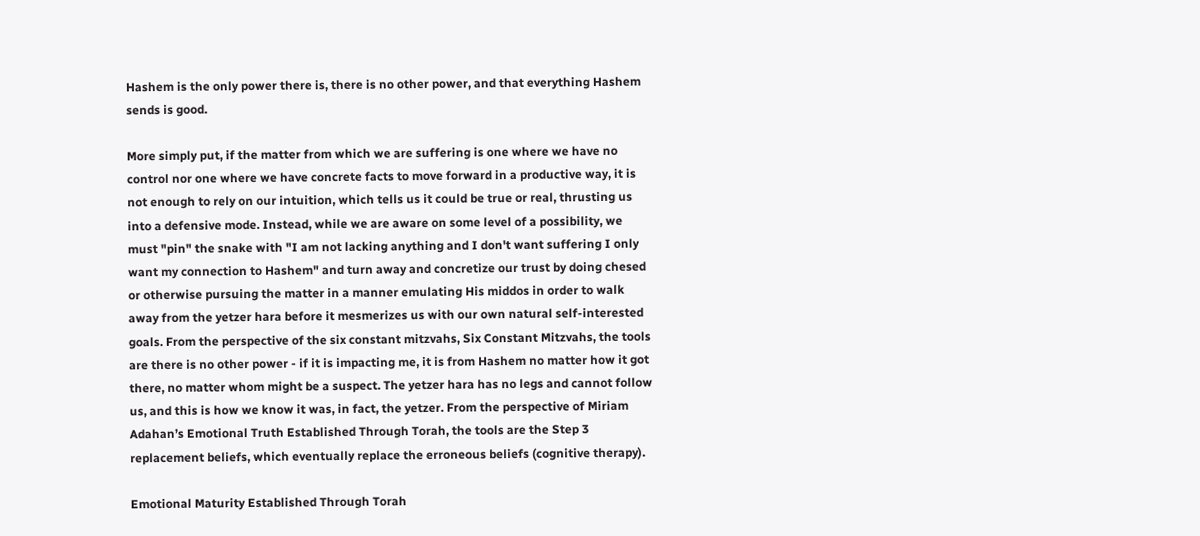Hashem is the only power there is, there is no other power, and that everything Hashem sends is good.

More simply put, if the matter from which we are suffering is one where we have no control nor one where we have concrete facts to move forward in a productive way, it is not enough to rely on our intuition, which tells us it could be true or real, thrusting us into a defensive mode. Instead, while we are aware on some level of a possibility, we must "pin" the snake with "I am not lacking anything and I don't want suffering I only want my connection to Hashem" and turn away and concretize our trust by doing chesed or otherwise pursuing the matter in a manner emulating His middos in order to walk away from the yetzer hara before it mesmerizes us with our own natural self-interested goals. From the perspective of the six constant mitzvahs, Six Constant Mitzvahs, the tools are there is no other power - if it is impacting me, it is from Hashem no matter how it got there, no matter whom might be a suspect. The yetzer hara has no legs and cannot follow us, and this is how we know it was, in fact, the yetzer. From the perspective of Miriam Adahan’s Emotional Truth Established Through Torah, the tools are the Step 3 replacement beliefs, which eventually replace the erroneous beliefs (cognitive therapy).

Emotional Maturity Established Through Torah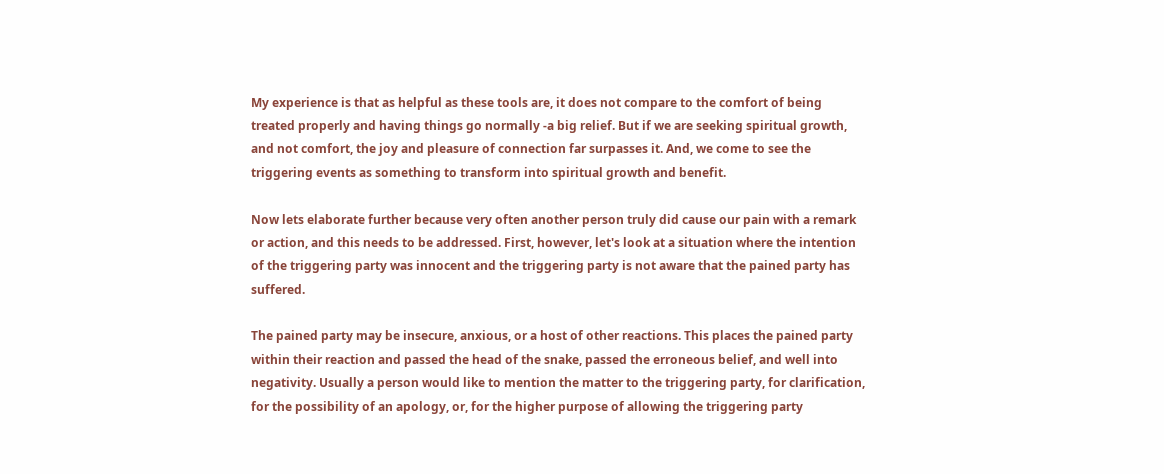My experience is that as helpful as these tools are, it does not compare to the comfort of being treated properly and having things go normally -a big relief. But if we are seeking spiritual growth, and not comfort, the joy and pleasure of connection far surpasses it. And, we come to see the triggering events as something to transform into spiritual growth and benefit.

Now lets elaborate further because very often another person truly did cause our pain with a remark or action, and this needs to be addressed. First, however, let's look at a situation where the intention of the triggering party was innocent and the triggering party is not aware that the pained party has suffered.

The pained party may be insecure, anxious, or a host of other reactions. This places the pained party within their reaction and passed the head of the snake, passed the erroneous belief, and well into negativity. Usually a person would like to mention the matter to the triggering party, for clarification, for the possibility of an apology, or, for the higher purpose of allowing the triggering party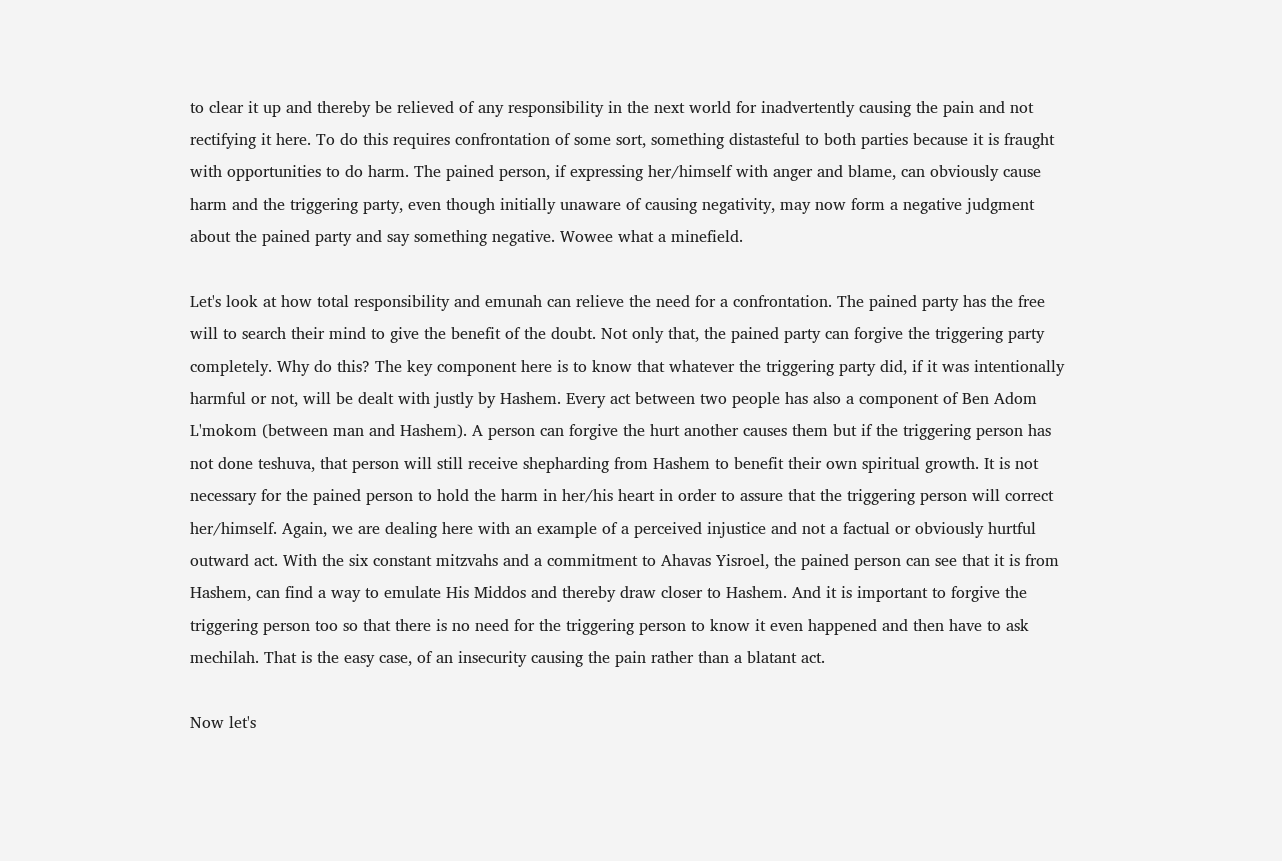to clear it up and thereby be relieved of any responsibility in the next world for inadvertently causing the pain and not rectifying it here. To do this requires confrontation of some sort, something distasteful to both parties because it is fraught with opportunities to do harm. The pained person, if expressing her/himself with anger and blame, can obviously cause harm and the triggering party, even though initially unaware of causing negativity, may now form a negative judgment about the pained party and say something negative. Wowee what a minefield.

Let's look at how total responsibility and emunah can relieve the need for a confrontation. The pained party has the free will to search their mind to give the benefit of the doubt. Not only that, the pained party can forgive the triggering party completely. Why do this? The key component here is to know that whatever the triggering party did, if it was intentionally harmful or not, will be dealt with justly by Hashem. Every act between two people has also a component of Ben Adom L'mokom (between man and Hashem). A person can forgive the hurt another causes them but if the triggering person has not done teshuva, that person will still receive shepharding from Hashem to benefit their own spiritual growth. It is not necessary for the pained person to hold the harm in her/his heart in order to assure that the triggering person will correct her/himself. Again, we are dealing here with an example of a perceived injustice and not a factual or obviously hurtful outward act. With the six constant mitzvahs and a commitment to Ahavas Yisroel, the pained person can see that it is from Hashem, can find a way to emulate His Middos and thereby draw closer to Hashem. And it is important to forgive the triggering person too so that there is no need for the triggering person to know it even happened and then have to ask mechilah. That is the easy case, of an insecurity causing the pain rather than a blatant act.

Now let's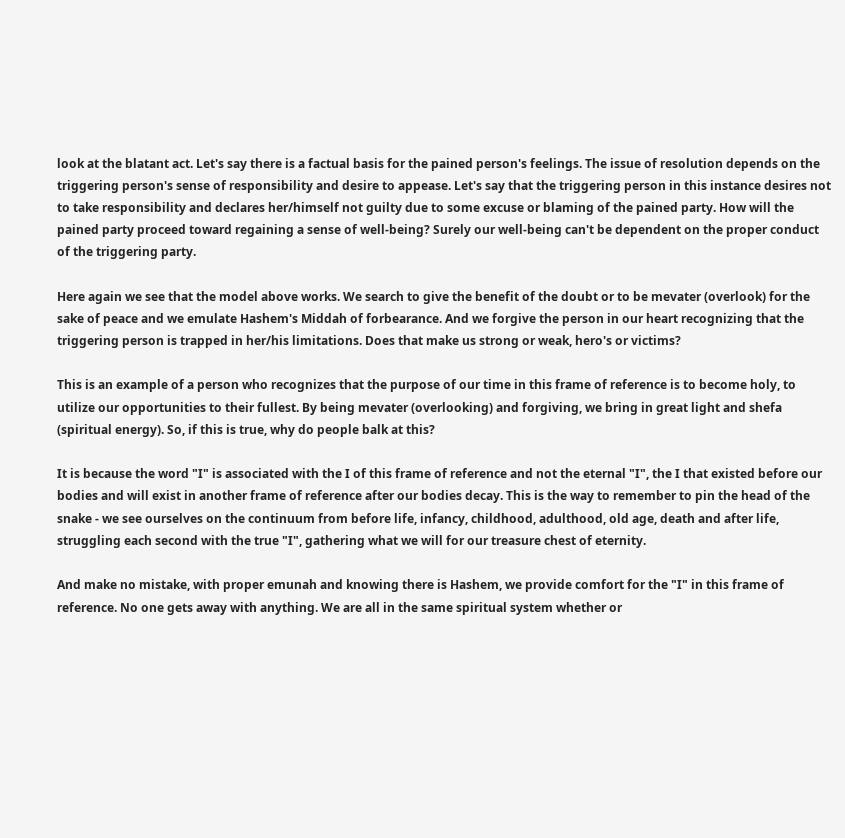look at the blatant act. Let's say there is a factual basis for the pained person's feelings. The issue of resolution depends on the triggering person's sense of responsibility and desire to appease. Let's say that the triggering person in this instance desires not to take responsibility and declares her/himself not guilty due to some excuse or blaming of the pained party. How will the pained party proceed toward regaining a sense of well-being? Surely our well-being can't be dependent on the proper conduct of the triggering party.

Here again we see that the model above works. We search to give the benefit of the doubt or to be mevater (overlook) for the sake of peace and we emulate Hashem's Middah of forbearance. And we forgive the person in our heart recognizing that the triggering person is trapped in her/his limitations. Does that make us strong or weak, hero's or victims?

This is an example of a person who recognizes that the purpose of our time in this frame of reference is to become holy, to utilize our opportunities to their fullest. By being mevater (overlooking) and forgiving, we bring in great light and shefa (spiritual energy). So, if this is true, why do people balk at this?

It is because the word "I" is associated with the I of this frame of reference and not the eternal "I", the I that existed before our bodies and will exist in another frame of reference after our bodies decay. This is the way to remember to pin the head of the snake - we see ourselves on the continuum from before life, infancy, childhood, adulthood, old age, death and after life, struggling each second with the true "I", gathering what we will for our treasure chest of eternity.

And make no mistake, with proper emunah and knowing there is Hashem, we provide comfort for the "I" in this frame of reference. No one gets away with anything. We are all in the same spiritual system whether or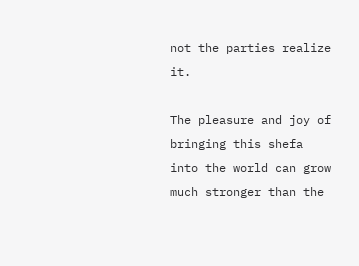not the parties realize it.

The pleasure and joy of bringing this shefa into the world can grow much stronger than the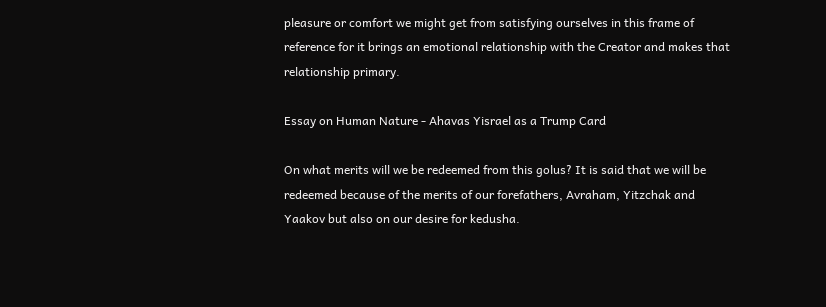pleasure or comfort we might get from satisfying ourselves in this frame of reference for it brings an emotional relationship with the Creator and makes that relationship primary.

Essay on Human Nature - Ahavas Yisrael as a Trump Card

On what merits will we be redeemed from this golus? It is said that we will be redeemed because of the merits of our forefathers, Avraham, Yitzchak and Yaakov but also on our desire for kedusha.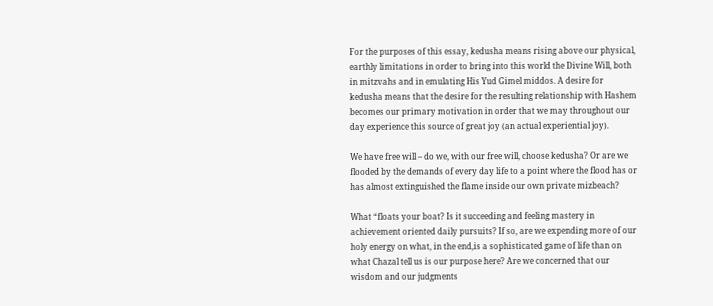For the purposes of this essay, kedusha means rising above our physical, earthly limitations in order to bring into this world the Divine Will, both in mitzvahs and in emulating His Yud Gimel middos. A desire for kedusha means that the desire for the resulting relationship with Hashem becomes our primary motivation in order that we may throughout our day experience this source of great joy (an actual experiential joy).

We have free will – do we, with our free will, choose kedusha? Or are we flooded by the demands of every day life to a point where the flood has or has almost extinguished the flame inside our own private mizbeach?

What “floats your boat? Is it succeeding and feeling mastery in achievement oriented daily pursuits? If so, are we expending more of our holy energy on what, in the end,is a sophisticated game of life than on what Chazal tell us is our purpose here? Are we concerned that our wisdom and our judgments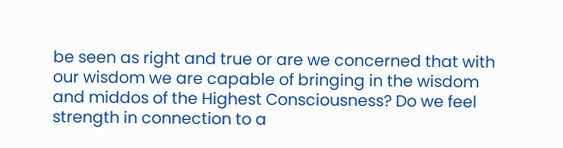be seen as right and true or are we concerned that with our wisdom we are capable of bringing in the wisdom and middos of the Highest Consciousness? Do we feel strength in connection to a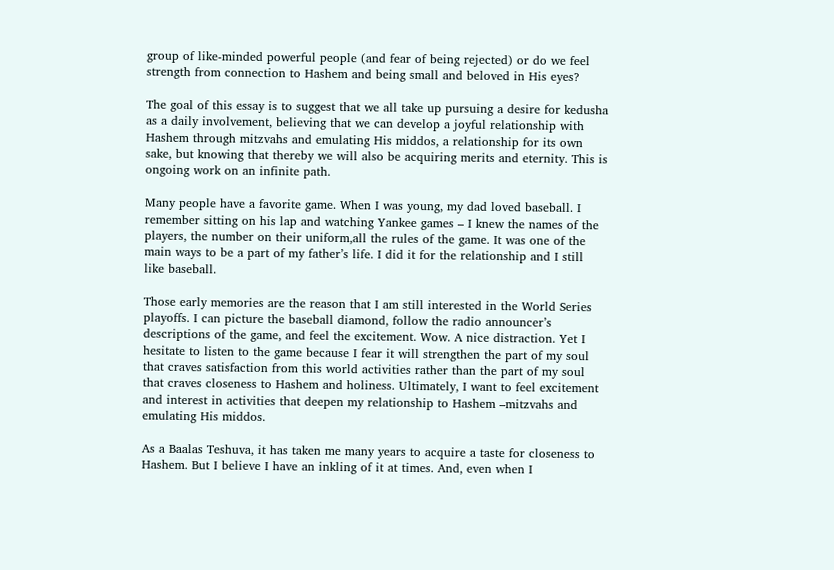group of like-minded powerful people (and fear of being rejected) or do we feel strength from connection to Hashem and being small and beloved in His eyes?

The goal of this essay is to suggest that we all take up pursuing a desire for kedusha as a daily involvement, believing that we can develop a joyful relationship with Hashem through mitzvahs and emulating His middos, a relationship for its own sake, but knowing that thereby we will also be acquiring merits and eternity. This is ongoing work on an infinite path.

Many people have a favorite game. When I was young, my dad loved baseball. I remember sitting on his lap and watching Yankee games – I knew the names of the players, the number on their uniform,all the rules of the game. It was one of the main ways to be a part of my father’s life. I did it for the relationship and I still like baseball.

Those early memories are the reason that I am still interested in the World Series playoffs. I can picture the baseball diamond, follow the radio announcer’s descriptions of the game, and feel the excitement. Wow. A nice distraction. Yet I hesitate to listen to the game because I fear it will strengthen the part of my soul that craves satisfaction from this world activities rather than the part of my soul that craves closeness to Hashem and holiness. Ultimately, I want to feel excitement and interest in activities that deepen my relationship to Hashem –mitzvahs and emulating His middos.

As a Baalas Teshuva, it has taken me many years to acquire a taste for closeness to Hashem. But I believe I have an inkling of it at times. And, even when I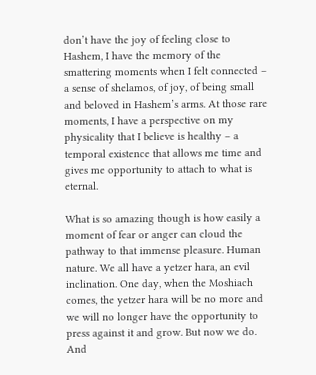don’t have the joy of feeling close to Hashem, I have the memory of the smattering moments when I felt connected – a sense of shelamos, of joy, of being small and beloved in Hashem’s arms. At those rare moments, I have a perspective on my physicality that I believe is healthy – a temporal existence that allows me time and gives me opportunity to attach to what is eternal.

What is so amazing though is how easily a moment of fear or anger can cloud the pathway to that immense pleasure. Human nature. We all have a yetzer hara, an evil inclination. One day, when the Moshiach comes, the yetzer hara will be no more and we will no longer have the opportunity to press against it and grow. But now we do. And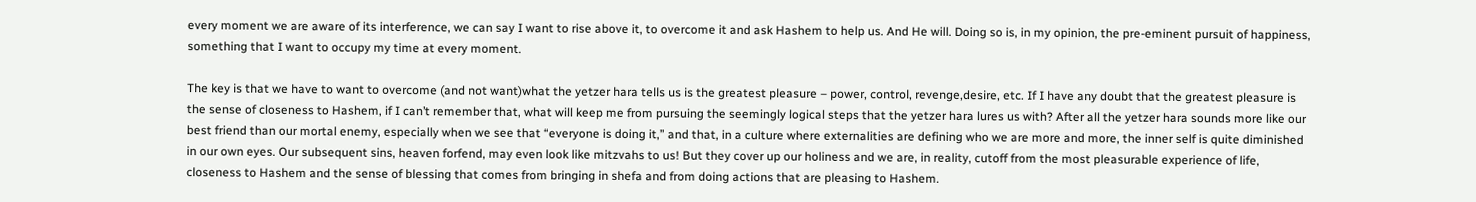every moment we are aware of its interference, we can say I want to rise above it, to overcome it and ask Hashem to help us. And He will. Doing so is, in my opinion, the pre-eminent pursuit of happiness, something that I want to occupy my time at every moment.

The key is that we have to want to overcome (and not want)what the yetzer hara tells us is the greatest pleasure – power, control, revenge,desire, etc. If I have any doubt that the greatest pleasure is the sense of closeness to Hashem, if I can’t remember that, what will keep me from pursuing the seemingly logical steps that the yetzer hara lures us with? After all the yetzer hara sounds more like our best friend than our mortal enemy, especially when we see that “everyone is doing it,” and that, in a culture where externalities are defining who we are more and more, the inner self is quite diminished in our own eyes. Our subsequent sins, heaven forfend, may even look like mitzvahs to us! But they cover up our holiness and we are, in reality, cutoff from the most pleasurable experience of life, closeness to Hashem and the sense of blessing that comes from bringing in shefa and from doing actions that are pleasing to Hashem.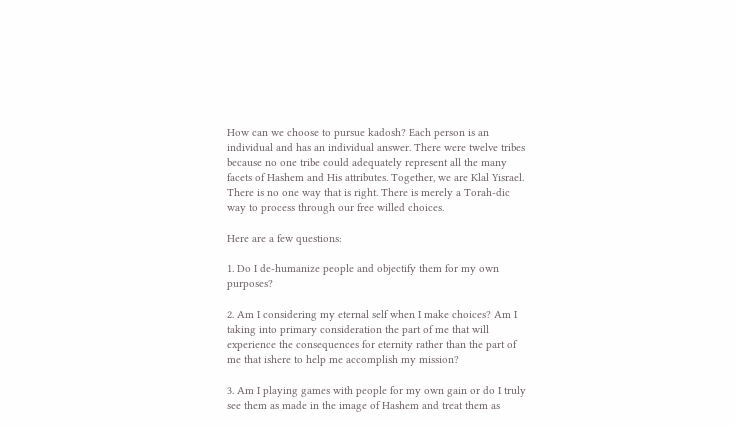How can we choose to pursue kadosh? Each person is an individual and has an individual answer. There were twelve tribes because no one tribe could adequately represent all the many facets of Hashem and His attributes. Together, we are Klal Yisrael. There is no one way that is right. There is merely a Torah-dic way to process through our free willed choices.

Here are a few questions:

1. Do I de-humanize people and objectify them for my own purposes?

2. Am I considering my eternal self when I make choices? Am I taking into primary consideration the part of me that will experience the consequences for eternity rather than the part of me that ishere to help me accomplish my mission?

3. Am I playing games with people for my own gain or do I truly see them as made in the image of Hashem and treat them as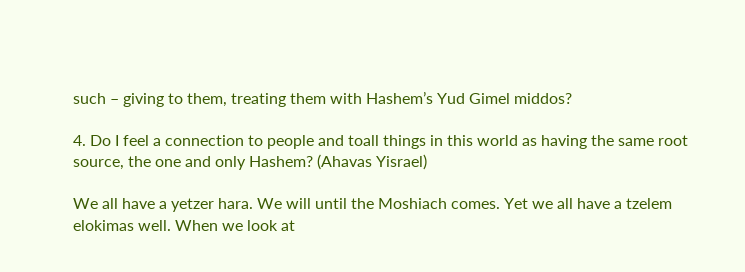such – giving to them, treating them with Hashem’s Yud Gimel middos?

4. Do I feel a connection to people and toall things in this world as having the same root source, the one and only Hashem? (Ahavas Yisrael)

We all have a yetzer hara. We will until the Moshiach comes. Yet we all have a tzelem elokimas well. When we look at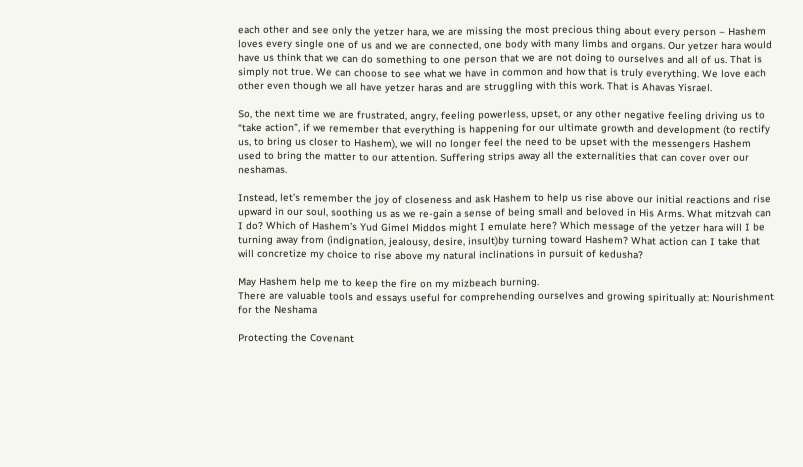each other and see only the yetzer hara, we are missing the most precious thing about every person – Hashem loves every single one of us and we are connected, one body with many limbs and organs. Our yetzer hara would have us think that we can do something to one person that we are not doing to ourselves and all of us. That is simply not true. We can choose to see what we have in common and how that is truly everything. We love each other even though we all have yetzer haras and are struggling with this work. That is Ahavas Yisrael.

So, the next time we are frustrated, angry, feeling powerless, upset, or any other negative feeling driving us to “take action”, if we remember that everything is happening for our ultimate growth and development (to rectify us, to bring us closer to Hashem), we will no longer feel the need to be upset with the messengers Hashem used to bring the matter to our attention. Suffering strips away all the externalities that can cover over our neshamas.

Instead, let’s remember the joy of closeness and ask Hashem to help us rise above our initial reactions and rise upward in our soul, soothing us as we re-gain a sense of being small and beloved in His Arms. What mitzvah can I do? Which of Hashem’s Yud Gimel Middos might I emulate here? Which message of the yetzer hara will I be turning away from (indignation, jealousy, desire, insult)by turning toward Hashem? What action can I take that will concretize my choice to rise above my natural inclinations in pursuit of kedusha?

May Hashem help me to keep the fire on my mizbeach burning.
There are valuable tools and essays useful for comprehending ourselves and growing spiritually at: Nourishment for the Neshama

Protecting the Covenant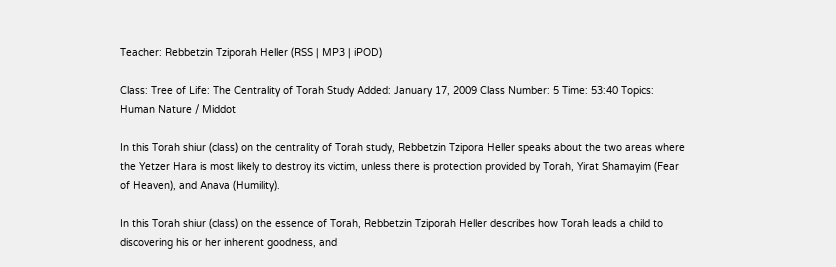Teacher: Rebbetzin Tziporah Heller (RSS | MP3 | iPOD)

Class: Tree of Life: The Centrality of Torah Study Added: January 17, 2009 Class Number: 5 Time: 53:40 Topics: Human Nature / Middot

In this Torah shiur (class) on the centrality of Torah study, Rebbetzin Tzipora Heller speaks about the two areas where the Yetzer Hara is most likely to destroy its victim, unless there is protection provided by Torah, Yirat Shamayim (Fear of Heaven), and Anava (Humility).

In this Torah shiur (class) on the essence of Torah, Rebbetzin Tziporah Heller describes how Torah leads a child to discovering his or her inherent goodness, and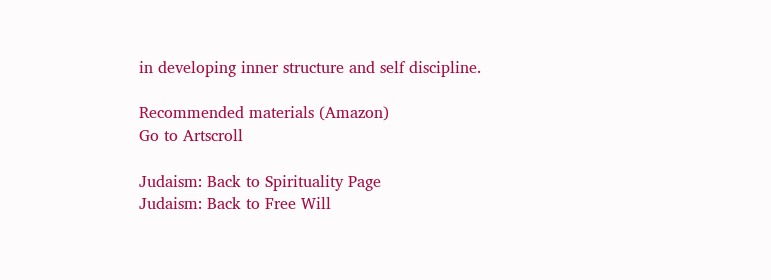in developing inner structure and self discipline.

Recommended materials (Amazon)
Go to Artscroll

Judaism: Back to Spirituality Page
Judaism: Back to Free Will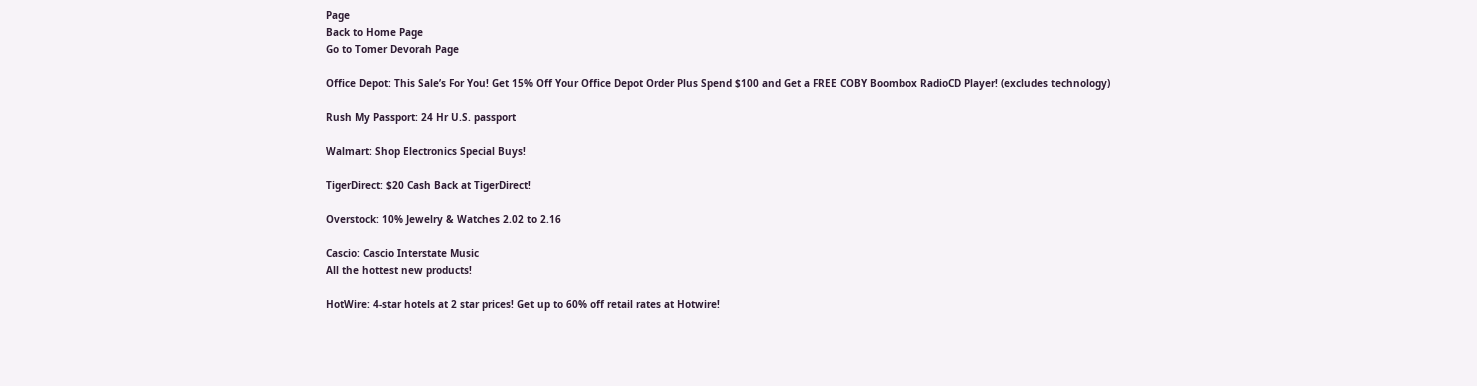Page
Back to Home Page
Go to Tomer Devorah Page

Office Depot: This Sale’s For You! Get 15% Off Your Office Depot Order Plus Spend $100 and Get a FREE COBY Boombox RadioCD Player! (excludes technology)

Rush My Passport: 24 Hr U.S. passport

Walmart: Shop Electronics Special Buys!

TigerDirect: $20 Cash Back at TigerDirect!

Overstock: 10% Jewelry & Watches 2.02 to 2.16

Cascio: Cascio Interstate Music
All the hottest new products!

HotWire: 4-star hotels at 2 star prices! Get up to 60% off retail rates at Hotwire!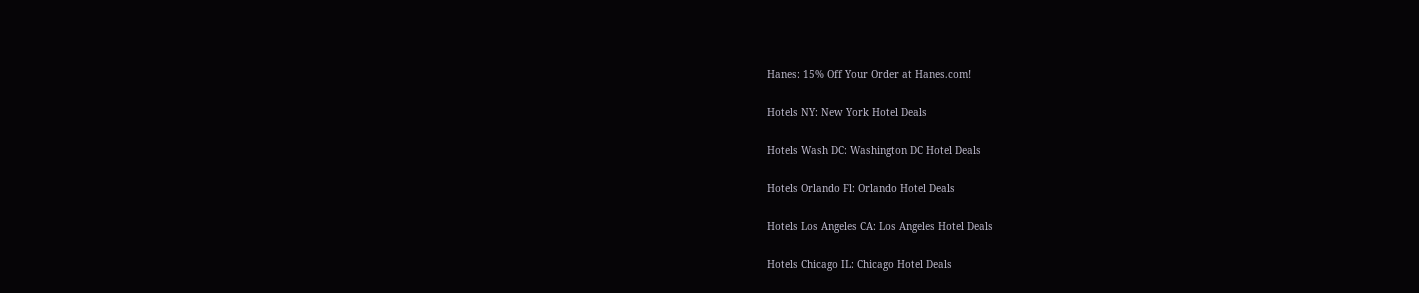Hanes: 15% Off Your Order at Hanes.com!

Hotels NY: New York Hotel Deals

Hotels Wash DC: Washington DC Hotel Deals

Hotels Orlando Fl: Orlando Hotel Deals

Hotels Los Angeles CA: Los Angeles Hotel Deals

Hotels Chicago IL: Chicago Hotel Deals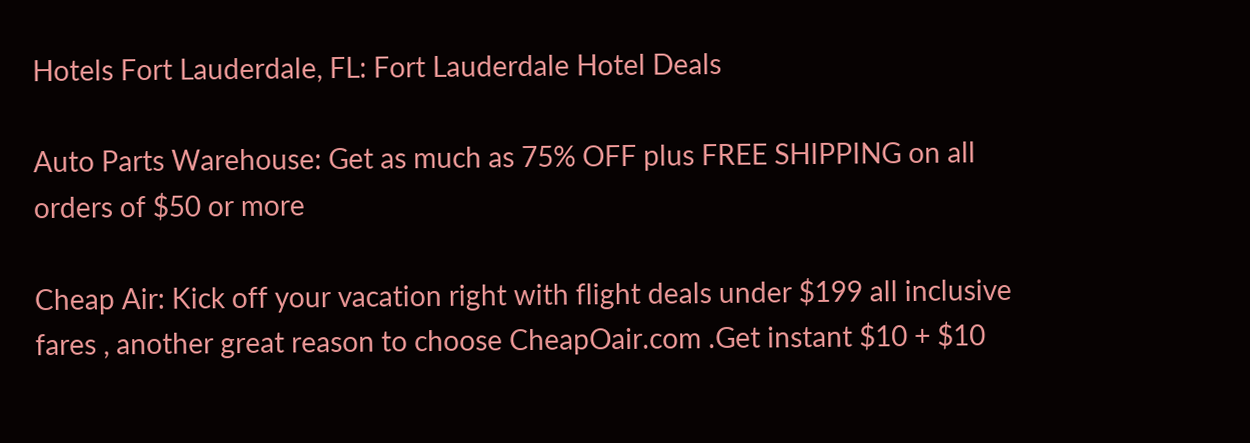Hotels Fort Lauderdale, FL: Fort Lauderdale Hotel Deals

Auto Parts Warehouse: Get as much as 75% OFF plus FREE SHIPPING on all orders of $50 or more

Cheap Air: Kick off your vacation right with flight deals under $199 all inclusive fares , another great reason to choose CheapOair.com .Get instant $10 + $10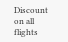Discount on all flights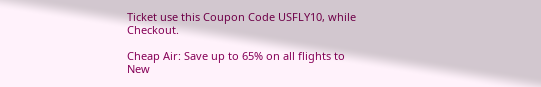Ticket use this Coupon Code USFLY10, while Checkout.

Cheap Air: Save up to 65% on all flights to New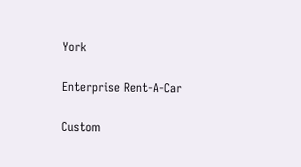York

Enterprise Rent-A-Car

Custom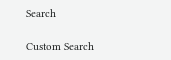Search

Custom Search